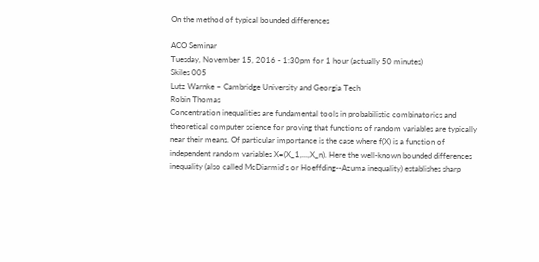On the method of typical bounded differences

ACO Seminar
Tuesday, November 15, 2016 - 1:30pm for 1 hour (actually 50 minutes)
Skiles 005
Lutz Warnke – Cambridge University and Georgia Tech
Robin Thomas
Concentration inequalities are fundamental tools in probabilistic combinatorics and theoretical computer science for proving that functions of random variables are typically near their means. Of particular importance is the case where f(X) is a function of independent random variables X=(X_1,...,X_n). Here the well-known bounded differences inequality (also called McDiarmid's or Hoeffding--Azuma inequality) establishes sharp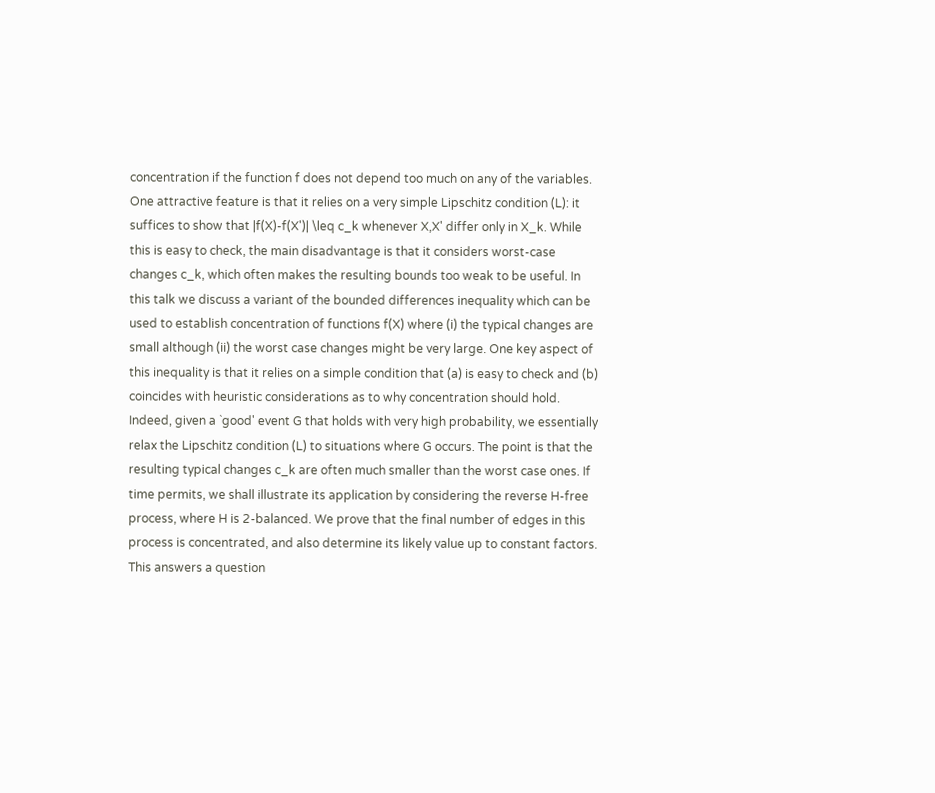concentration if the function f does not depend too much on any of the variables. One attractive feature is that it relies on a very simple Lipschitz condition (L): it suffices to show that |f(X)-f(X')| \leq c_k whenever X,X' differ only in X_k. While this is easy to check, the main disadvantage is that it considers worst-case changes c_k, which often makes the resulting bounds too weak to be useful. In this talk we discuss a variant of the bounded differences inequality which can be used to establish concentration of functions f(X) where (i) the typical changes are small although (ii) the worst case changes might be very large. One key aspect of this inequality is that it relies on a simple condition that (a) is easy to check and (b) coincides with heuristic considerations as to why concentration should hold. Indeed, given a `good' event G that holds with very high probability, we essentially relax the Lipschitz condition (L) to situations where G occurs. The point is that the resulting typical changes c_k are often much smaller than the worst case ones. If time permits, we shall illustrate its application by considering the reverse H-free process, where H is 2-balanced. We prove that the final number of edges in this process is concentrated, and also determine its likely value up to constant factors. This answers a question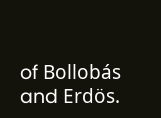of Bollobás and Erdös.